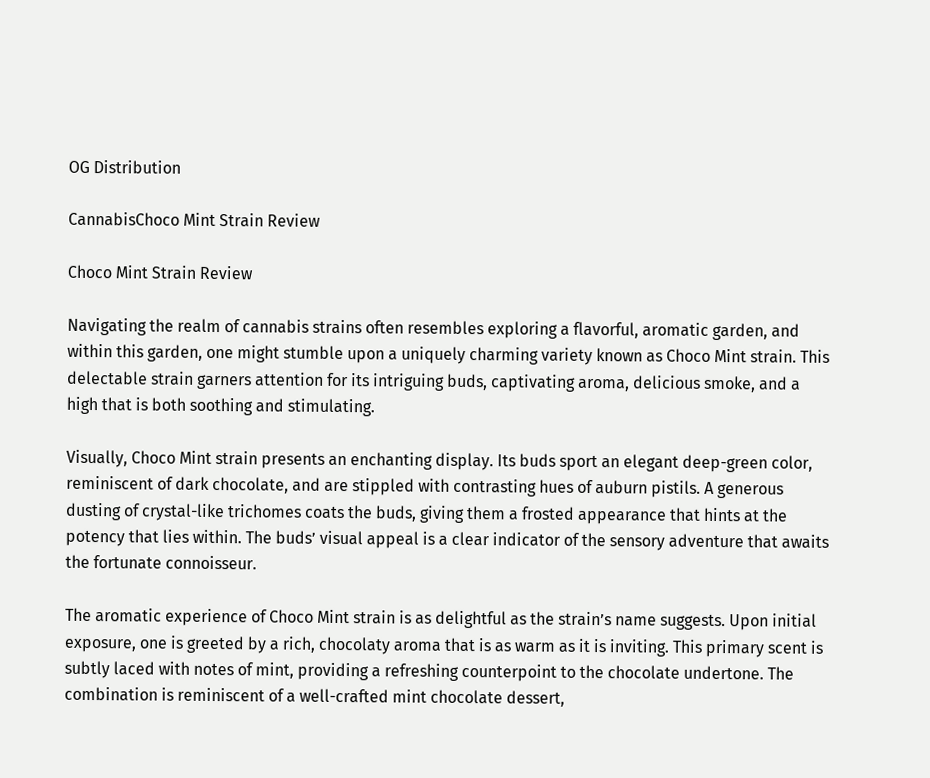OG Distribution

CannabisChoco Mint Strain Review

Choco Mint Strain Review

Navigating the realm of cannabis strains often resembles exploring a flavorful, aromatic garden, and within this garden, one might stumble upon a uniquely charming variety known as Choco Mint strain. This delectable strain garners attention for its intriguing buds, captivating aroma, delicious smoke, and a high that is both soothing and stimulating.

Visually, Choco Mint strain presents an enchanting display. Its buds sport an elegant deep-green color, reminiscent of dark chocolate, and are stippled with contrasting hues of auburn pistils. A generous dusting of crystal-like trichomes coats the buds, giving them a frosted appearance that hints at the potency that lies within. The buds’ visual appeal is a clear indicator of the sensory adventure that awaits the fortunate connoisseur.

The aromatic experience of Choco Mint strain is as delightful as the strain’s name suggests. Upon initial exposure, one is greeted by a rich, chocolaty aroma that is as warm as it is inviting. This primary scent is subtly laced with notes of mint, providing a refreshing counterpoint to the chocolate undertone. The combination is reminiscent of a well-crafted mint chocolate dessert,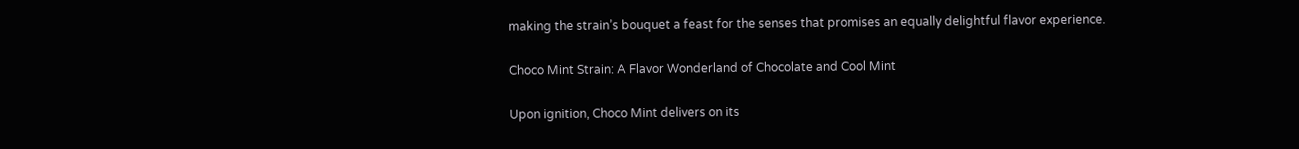making the strain’s bouquet a feast for the senses that promises an equally delightful flavor experience.

Choco Mint Strain: A Flavor Wonderland of Chocolate and Cool Mint

Upon ignition, Choco Mint delivers on its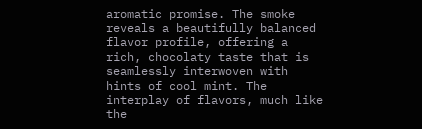aromatic promise. The smoke reveals a beautifully balanced flavor profile, offering a rich, chocolaty taste that is seamlessly interwoven with hints of cool mint. The interplay of flavors, much like the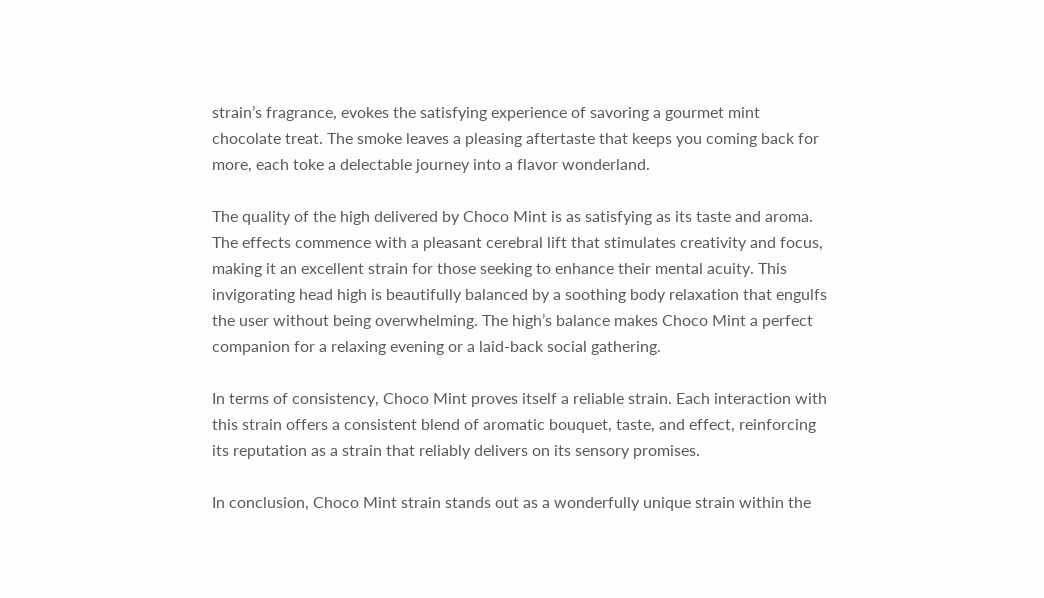strain’s fragrance, evokes the satisfying experience of savoring a gourmet mint chocolate treat. The smoke leaves a pleasing aftertaste that keeps you coming back for more, each toke a delectable journey into a flavor wonderland.

The quality of the high delivered by Choco Mint is as satisfying as its taste and aroma. The effects commence with a pleasant cerebral lift that stimulates creativity and focus, making it an excellent strain for those seeking to enhance their mental acuity. This invigorating head high is beautifully balanced by a soothing body relaxation that engulfs the user without being overwhelming. The high’s balance makes Choco Mint a perfect companion for a relaxing evening or a laid-back social gathering.

In terms of consistency, Choco Mint proves itself a reliable strain. Each interaction with this strain offers a consistent blend of aromatic bouquet, taste, and effect, reinforcing its reputation as a strain that reliably delivers on its sensory promises.

In conclusion, Choco Mint strain stands out as a wonderfully unique strain within the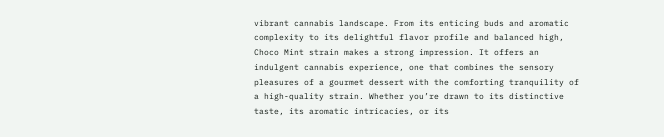vibrant cannabis landscape. From its enticing buds and aromatic complexity to its delightful flavor profile and balanced high, Choco Mint strain makes a strong impression. It offers an indulgent cannabis experience, one that combines the sensory pleasures of a gourmet dessert with the comforting tranquility of a high-quality strain. Whether you’re drawn to its distinctive taste, its aromatic intricacies, or its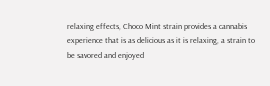relaxing effects, Choco Mint strain provides a cannabis experience that is as delicious as it is relaxing, a strain to be savored and enjoyed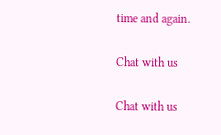time and again.

Chat with us

Chat with us